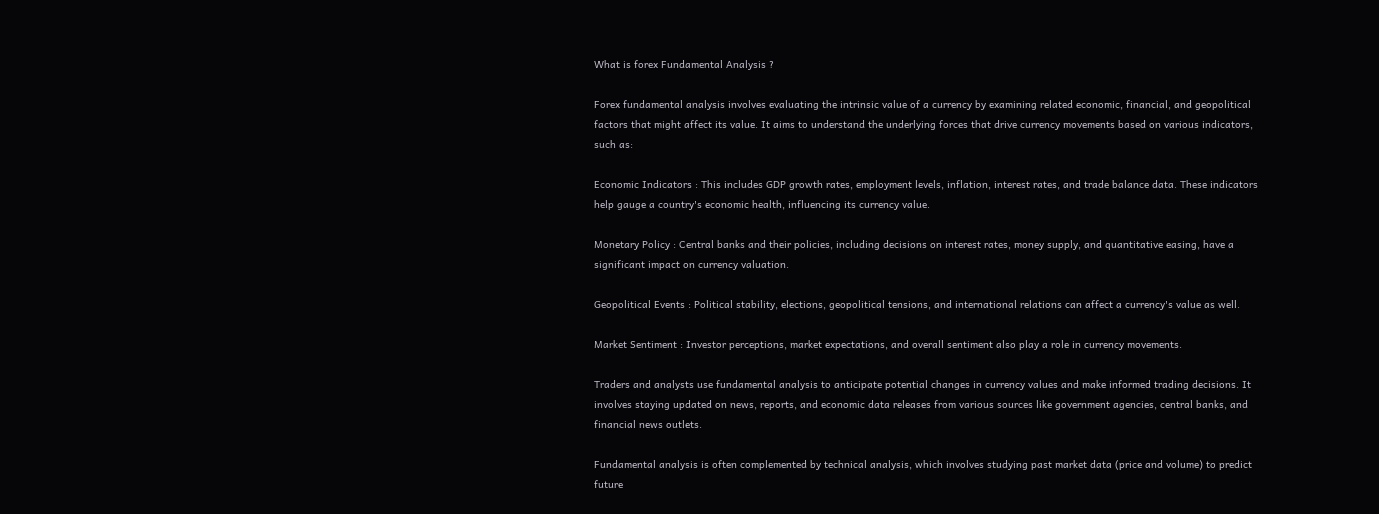What is forex Fundamental Analysis ?

Forex fundamental analysis involves evaluating the intrinsic value of a currency by examining related economic, financial, and geopolitical factors that might affect its value. It aims to understand the underlying forces that drive currency movements based on various indicators, such as:

Economic Indicators : This includes GDP growth rates, employment levels, inflation, interest rates, and trade balance data. These indicators help gauge a country's economic health, influencing its currency value.

Monetary Policy : Central banks and their policies, including decisions on interest rates, money supply, and quantitative easing, have a significant impact on currency valuation.

Geopolitical Events : Political stability, elections, geopolitical tensions, and international relations can affect a currency's value as well.

Market Sentiment : Investor perceptions, market expectations, and overall sentiment also play a role in currency movements.

Traders and analysts use fundamental analysis to anticipate potential changes in currency values and make informed trading decisions. It involves staying updated on news, reports, and economic data releases from various sources like government agencies, central banks, and financial news outlets.

Fundamental analysis is often complemented by technical analysis, which involves studying past market data (price and volume) to predict future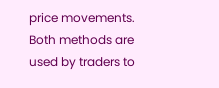price movements. Both methods are used by traders to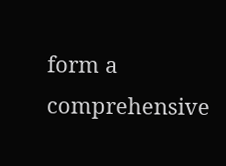form a comprehensive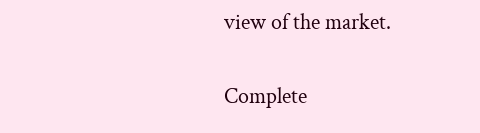view of the market.

Complete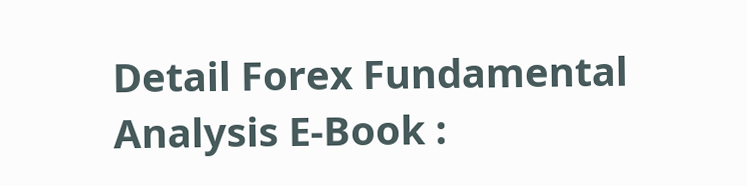Detail Forex Fundamental Analysis E-Book :